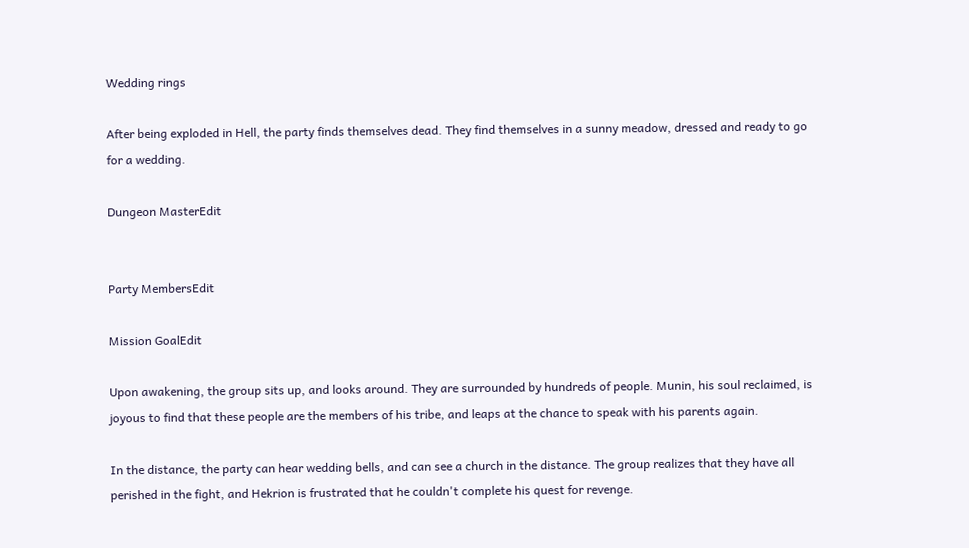Wedding rings

After being exploded in Hell, the party finds themselves dead. They find themselves in a sunny meadow, dressed and ready to go for a wedding.

Dungeon MasterEdit


Party MembersEdit

Mission GoalEdit

Upon awakening, the group sits up, and looks around. They are surrounded by hundreds of people. Munin, his soul reclaimed, is joyous to find that these people are the members of his tribe, and leaps at the chance to speak with his parents again.

In the distance, the party can hear wedding bells, and can see a church in the distance. The group realizes that they have all perished in the fight, and Hekrion is frustrated that he couldn't complete his quest for revenge.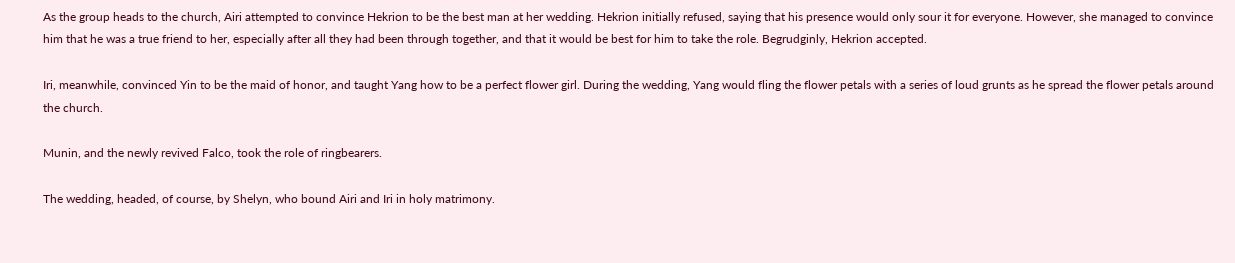As the group heads to the church, Airi attempted to convince Hekrion to be the best man at her wedding. Hekrion initially refused, saying that his presence would only sour it for everyone. However, she managed to convince him that he was a true friend to her, especially after all they had been through together, and that it would be best for him to take the role. Begrudginly, Hekrion accepted.

Iri, meanwhile, convinced Yin to be the maid of honor, and taught Yang how to be a perfect flower girl. During the wedding, Yang would fling the flower petals with a series of loud grunts as he spread the flower petals around the church.

Munin, and the newly revived Falco, took the role of ringbearers.

The wedding, headed, of course, by Shelyn, who bound Airi and Iri in holy matrimony.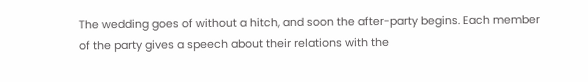The wedding goes of without a hitch, and soon the after-party begins. Each member of the party gives a speech about their relations with the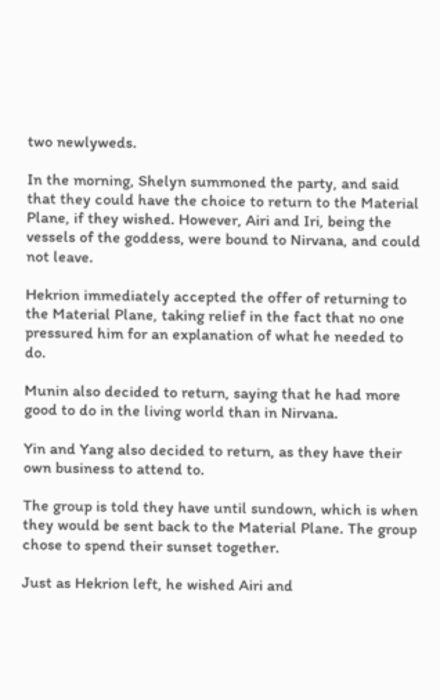two newlyweds.

In the morning, Shelyn summoned the party, and said that they could have the choice to return to the Material Plane, if they wished. However, Airi and Iri, being the vessels of the goddess, were bound to Nirvana, and could not leave.

Hekrion immediately accepted the offer of returning to the Material Plane, taking relief in the fact that no one pressured him for an explanation of what he needed to do.

Munin also decided to return, saying that he had more good to do in the living world than in Nirvana.

Yin and Yang also decided to return, as they have their own business to attend to.

The group is told they have until sundown, which is when they would be sent back to the Material Plane. The group chose to spend their sunset together.

Just as Hekrion left, he wished Airi and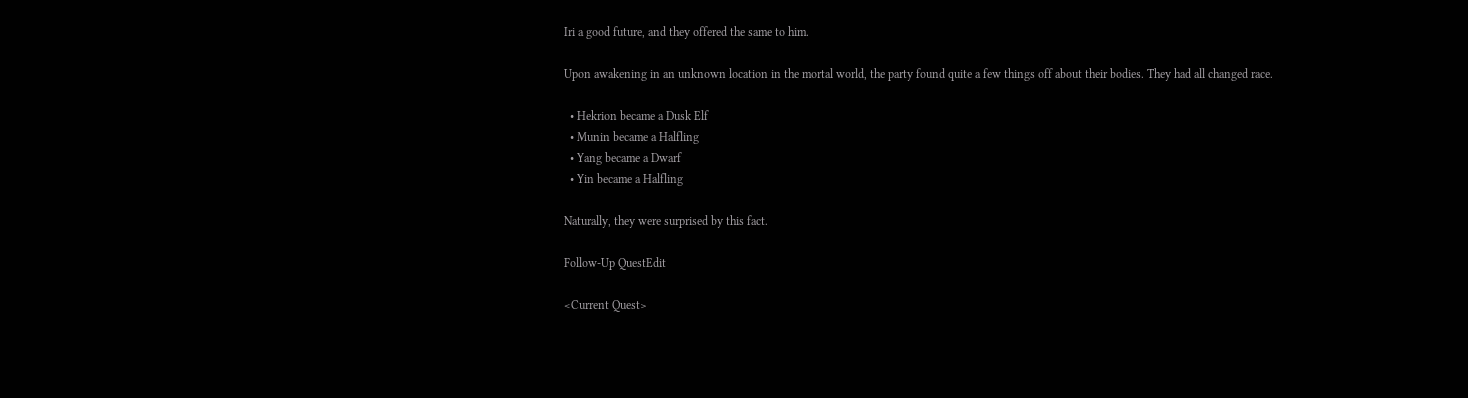Iri a good future, and they offered the same to him.

Upon awakening in an unknown location in the mortal world, the party found quite a few things off about their bodies. They had all changed race.

  • Hekrion became a Dusk Elf
  • Munin became a Halfling
  • Yang became a Dwarf
  • Yin became a Halfling

Naturally, they were surprised by this fact.

Follow-Up QuestEdit

<Current Quest>